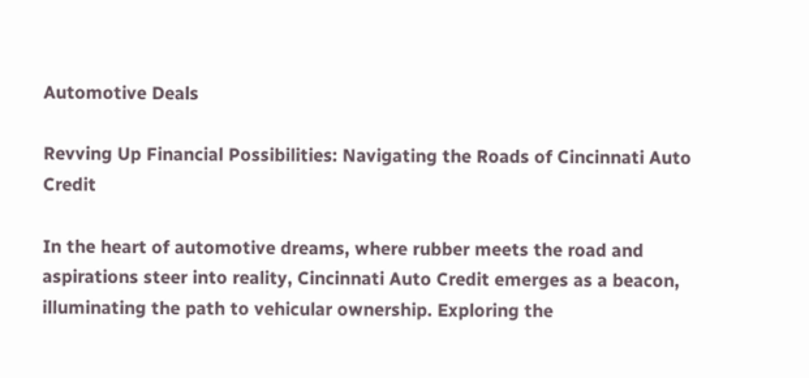Automotive Deals

Revving Up Financial Possibilities: Navigating the Roads of Cincinnati Auto Credit

In the heart of automotive dreams, where rubber meets the road and aspirations steer into reality, Cincinnati Auto Credit emerges as a beacon, illuminating the path to vehicular ownership. Exploring the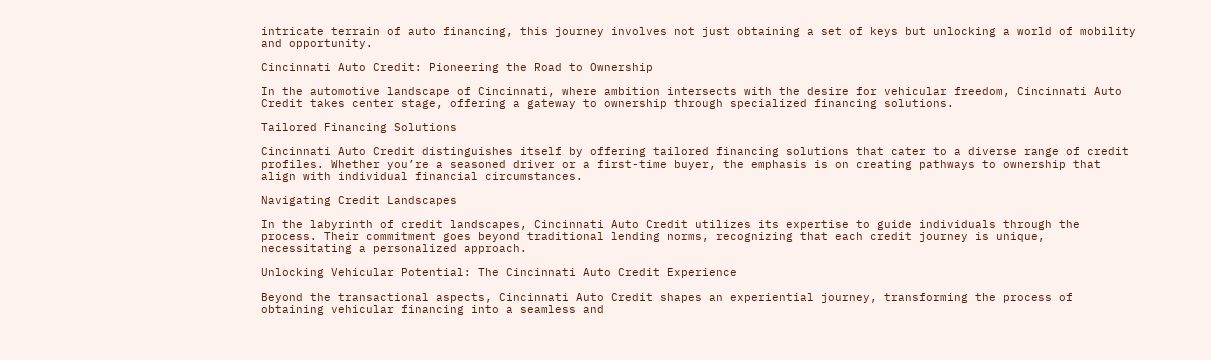intricate terrain of auto financing, this journey involves not just obtaining a set of keys but unlocking a world of mobility and opportunity.

Cincinnati Auto Credit: Pioneering the Road to Ownership

In the automotive landscape of Cincinnati, where ambition intersects with the desire for vehicular freedom, Cincinnati Auto Credit takes center stage, offering a gateway to ownership through specialized financing solutions.

Tailored Financing Solutions

Cincinnati Auto Credit distinguishes itself by offering tailored financing solutions that cater to a diverse range of credit profiles. Whether you’re a seasoned driver or a first-time buyer, the emphasis is on creating pathways to ownership that align with individual financial circumstances.

Navigating Credit Landscapes

In the labyrinth of credit landscapes, Cincinnati Auto Credit utilizes its expertise to guide individuals through the process. Their commitment goes beyond traditional lending norms, recognizing that each credit journey is unique, necessitating a personalized approach.

Unlocking Vehicular Potential: The Cincinnati Auto Credit Experience

Beyond the transactional aspects, Cincinnati Auto Credit shapes an experiential journey, transforming the process of obtaining vehicular financing into a seamless and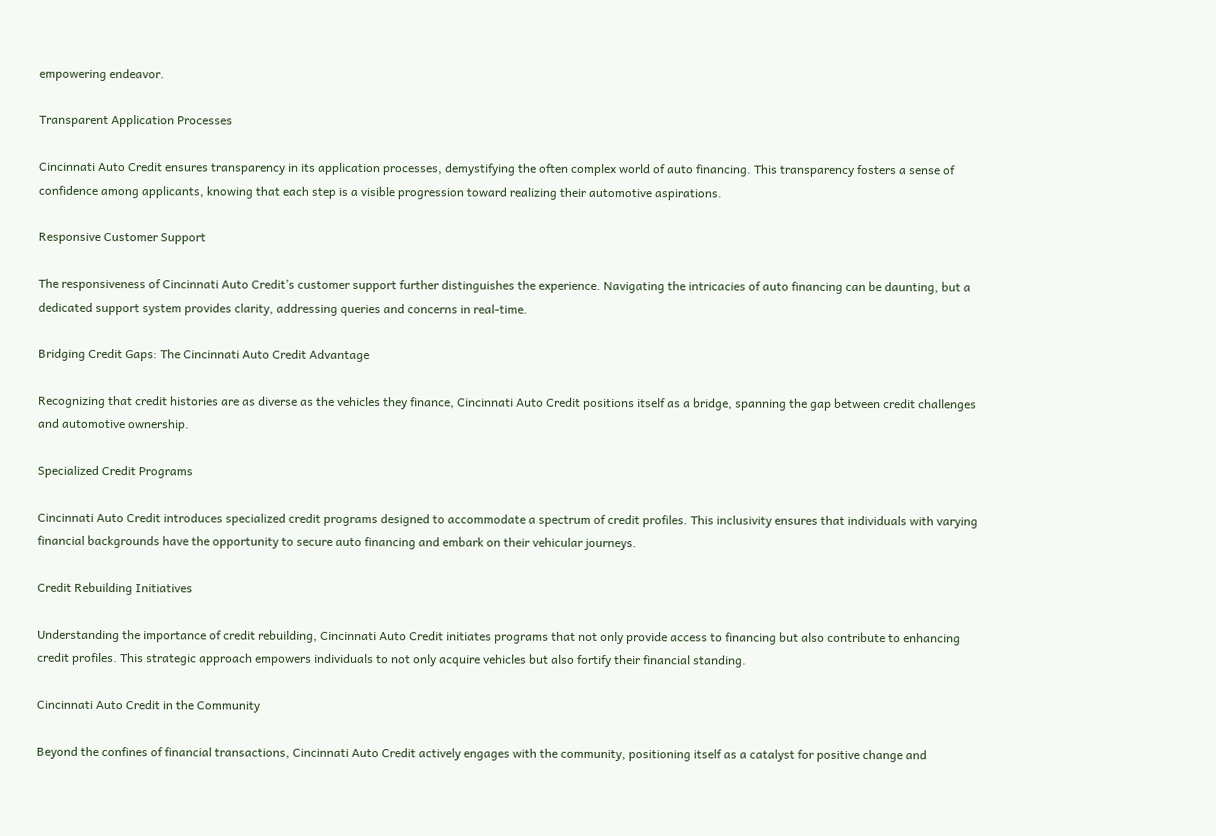empowering endeavor.

Transparent Application Processes

Cincinnati Auto Credit ensures transparency in its application processes, demystifying the often complex world of auto financing. This transparency fosters a sense of confidence among applicants, knowing that each step is a visible progression toward realizing their automotive aspirations.

Responsive Customer Support

The responsiveness of Cincinnati Auto Credit’s customer support further distinguishes the experience. Navigating the intricacies of auto financing can be daunting, but a dedicated support system provides clarity, addressing queries and concerns in real-time.

Bridging Credit Gaps: The Cincinnati Auto Credit Advantage

Recognizing that credit histories are as diverse as the vehicles they finance, Cincinnati Auto Credit positions itself as a bridge, spanning the gap between credit challenges and automotive ownership.

Specialized Credit Programs

Cincinnati Auto Credit introduces specialized credit programs designed to accommodate a spectrum of credit profiles. This inclusivity ensures that individuals with varying financial backgrounds have the opportunity to secure auto financing and embark on their vehicular journeys.

Credit Rebuilding Initiatives

Understanding the importance of credit rebuilding, Cincinnati Auto Credit initiates programs that not only provide access to financing but also contribute to enhancing credit profiles. This strategic approach empowers individuals to not only acquire vehicles but also fortify their financial standing.

Cincinnati Auto Credit in the Community

Beyond the confines of financial transactions, Cincinnati Auto Credit actively engages with the community, positioning itself as a catalyst for positive change and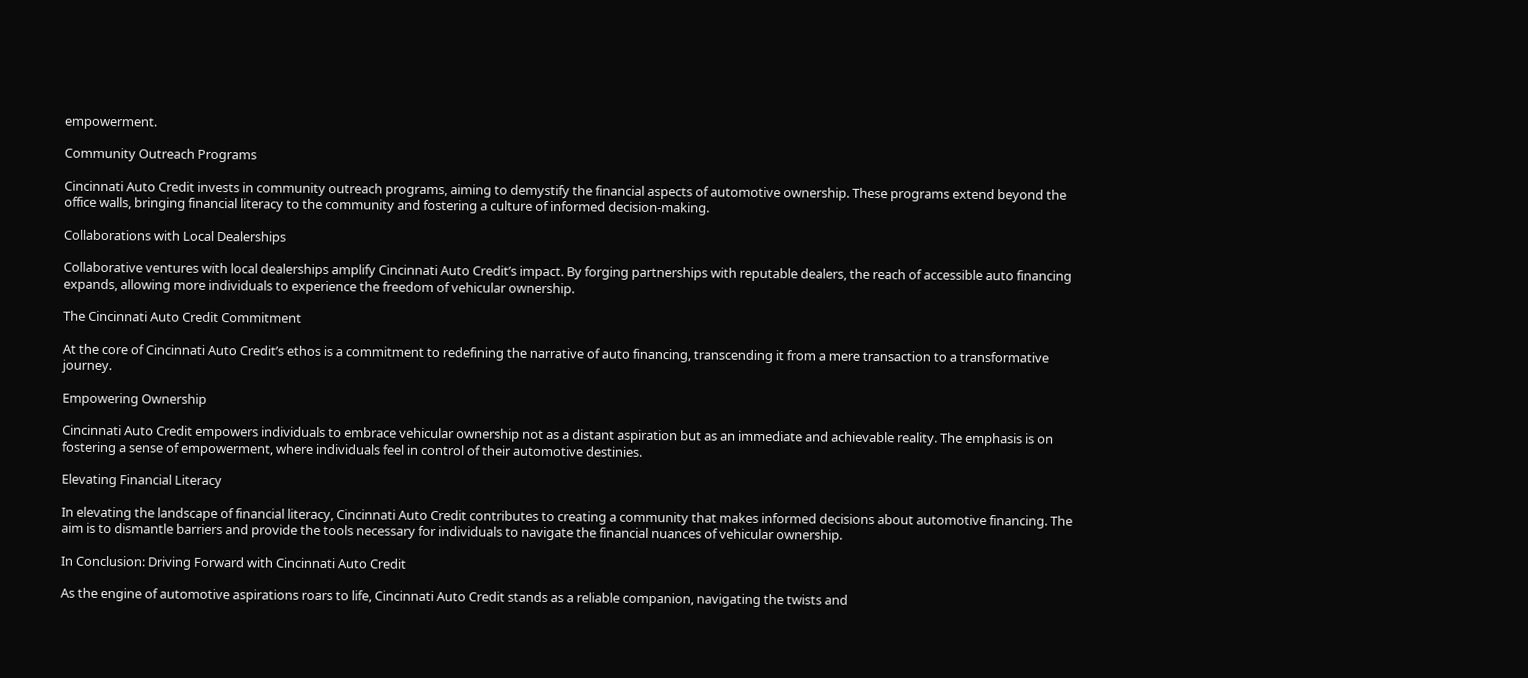empowerment.

Community Outreach Programs

Cincinnati Auto Credit invests in community outreach programs, aiming to demystify the financial aspects of automotive ownership. These programs extend beyond the office walls, bringing financial literacy to the community and fostering a culture of informed decision-making.

Collaborations with Local Dealerships

Collaborative ventures with local dealerships amplify Cincinnati Auto Credit’s impact. By forging partnerships with reputable dealers, the reach of accessible auto financing expands, allowing more individuals to experience the freedom of vehicular ownership.

The Cincinnati Auto Credit Commitment

At the core of Cincinnati Auto Credit’s ethos is a commitment to redefining the narrative of auto financing, transcending it from a mere transaction to a transformative journey.

Empowering Ownership

Cincinnati Auto Credit empowers individuals to embrace vehicular ownership not as a distant aspiration but as an immediate and achievable reality. The emphasis is on fostering a sense of empowerment, where individuals feel in control of their automotive destinies.

Elevating Financial Literacy

In elevating the landscape of financial literacy, Cincinnati Auto Credit contributes to creating a community that makes informed decisions about automotive financing. The aim is to dismantle barriers and provide the tools necessary for individuals to navigate the financial nuances of vehicular ownership.

In Conclusion: Driving Forward with Cincinnati Auto Credit

As the engine of automotive aspirations roars to life, Cincinnati Auto Credit stands as a reliable companion, navigating the twists and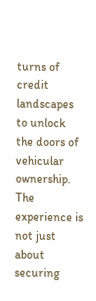turns of credit landscapes to unlock the doors of vehicular ownership. The experience is not just about securing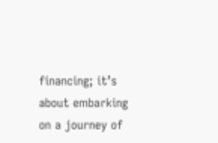financing; it’s about embarking on a journey of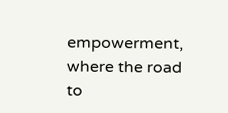empowerment, where the road to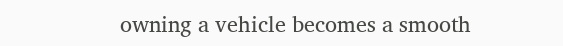owning a vehicle becomes a smooth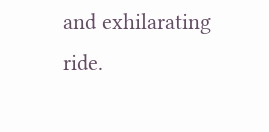and exhilarating ride.